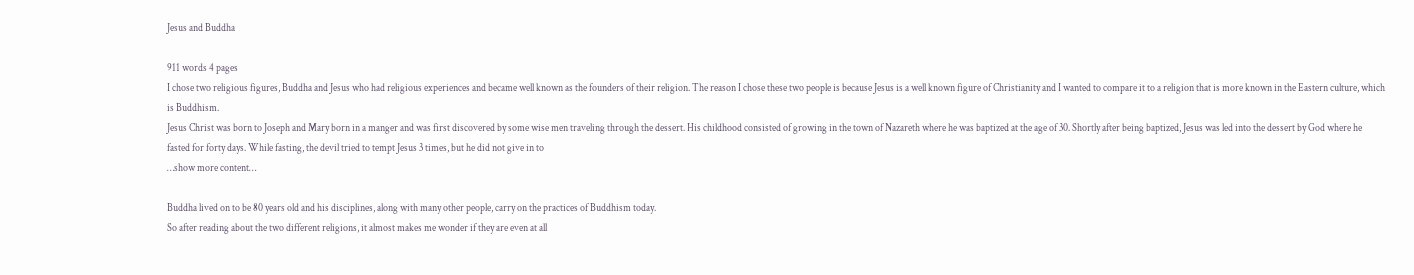Jesus and Buddha

911 words 4 pages
I chose two religious figures, Buddha and Jesus who had religious experiences and became well known as the founders of their religion. The reason I chose these two people is because Jesus is a well known figure of Christianity and I wanted to compare it to a religion that is more known in the Eastern culture, which is Buddhism.
Jesus Christ was born to Joseph and Mary born in a manger and was first discovered by some wise men traveling through the dessert. His childhood consisted of growing in the town of Nazareth where he was baptized at the age of 30. Shortly after being baptized, Jesus was led into the dessert by God where he fasted for forty days. While fasting, the devil tried to tempt Jesus 3 times, but he did not give in to
…show more content…

Buddha lived on to be 80 years old and his disciplines, along with many other people, carry on the practices of Buddhism today.
So after reading about the two different religions, it almost makes me wonder if they are even at all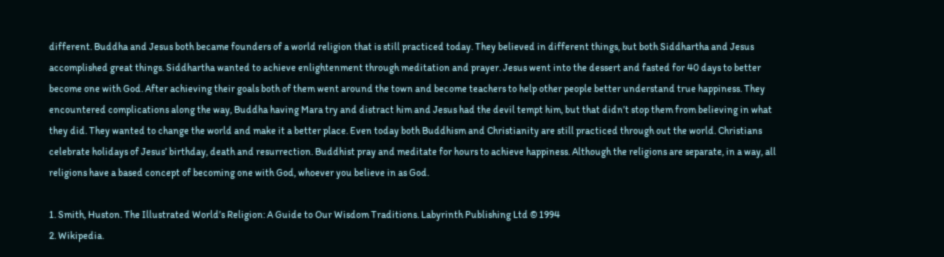different. Buddha and Jesus both became founders of a world religion that is still practiced today. They believed in different things, but both Siddhartha and Jesus accomplished great things. Siddhartha wanted to achieve enlightenment through meditation and prayer. Jesus went into the dessert and fasted for 40 days to better become one with God. After achieving their goals both of them went around the town and become teachers to help other people better understand true happiness. They encountered complications along the way, Buddha having Mara try and distract him and Jesus had the devil tempt him, but that didn’t stop them from believing in what they did. They wanted to change the world and make it a better place. Even today both Buddhism and Christianity are still practiced through out the world. Christians celebrate holidays of Jesus’ birthday, death and resurrection. Buddhist pray and meditate for hours to achieve happiness. Although the religions are separate, in a way, all religions have a based concept of becoming one with God, whoever you believe in as God.

1. Smith, Huston. The Illustrated World’s Religion: A Guide to Our Wisdom Traditions. Labyrinth Publishing Ltd © 1994
2. Wikipedia.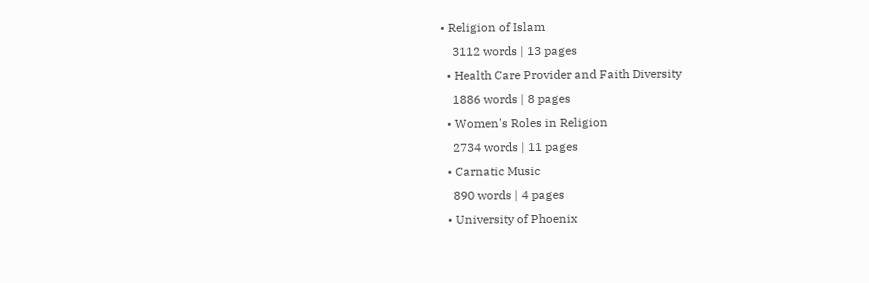• Religion of Islam
    3112 words | 13 pages
  • Health Care Provider and Faith Diversity
    1886 words | 8 pages
  • Women's Roles in Religion
    2734 words | 11 pages
  • Carnatic Music
    890 words | 4 pages
  • University of Phoenix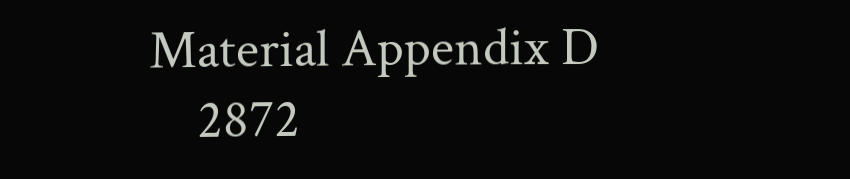Material Appendix D
    2872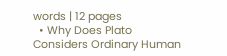words | 12 pages
  • Why Does Plato Considers Ordinary Human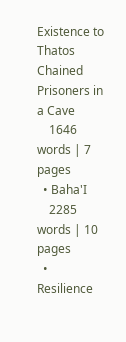Existence to Thatos Chained Prisoners in a Cave
    1646 words | 7 pages
  • Baha'I
    2285 words | 10 pages
  • Resilience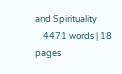and Spirituality
    4471 words | 18 pages